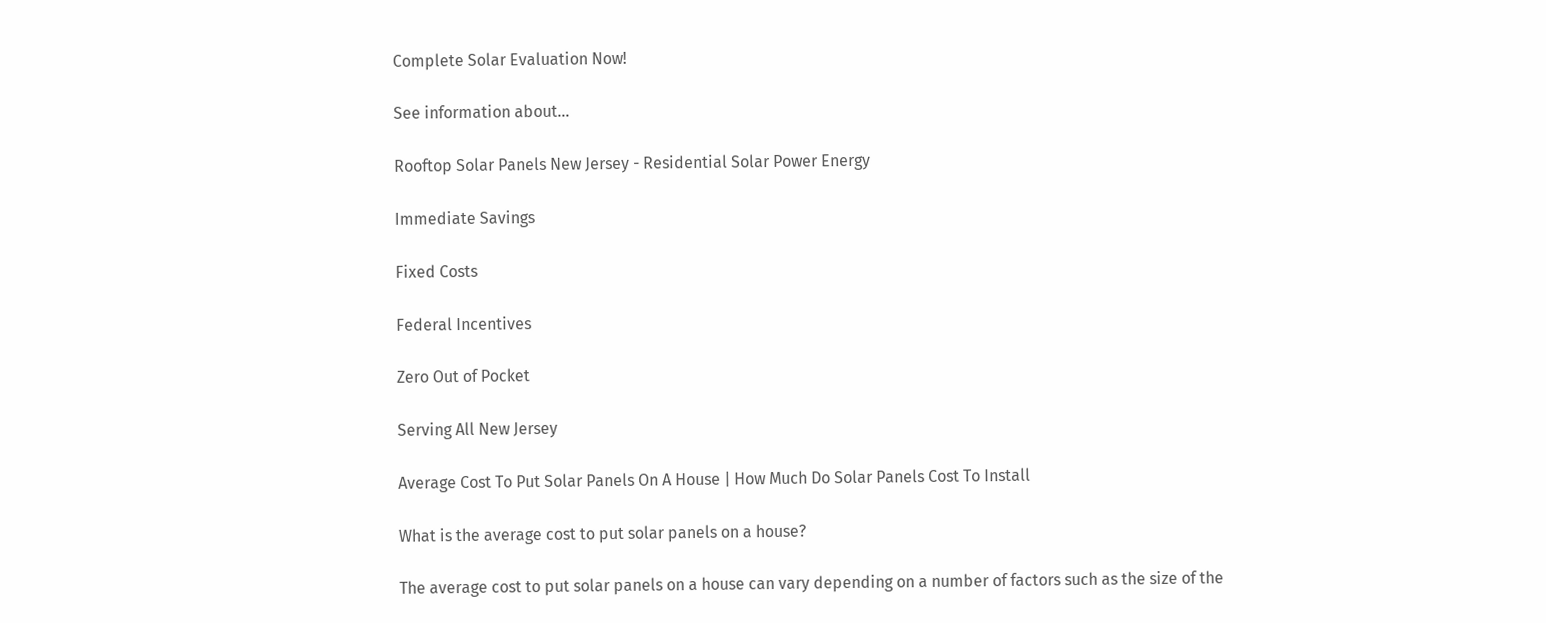Complete Solar Evaluation Now!

See information about...

Rooftop Solar Panels New Jersey - Residential Solar Power Energy

Immediate Savings

Fixed Costs

Federal Incentives

Zero Out of Pocket

Serving All New Jersey

Average Cost To Put Solar Panels On A House | How Much Do Solar Panels Cost To Install

What is the average cost to put solar panels on a house?

The average cost to put solar panels on a house can vary depending on a number of factors such as the size of the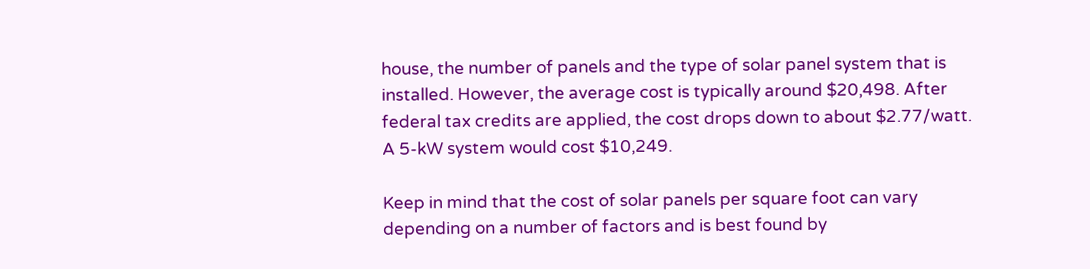house, the number of panels and the type of solar panel system that is installed. However, the average cost is typically around $20,498. After federal tax credits are applied, the cost drops down to about $2.77/watt. A 5-kW system would cost $10,249.

Keep in mind that the cost of solar panels per square foot can vary depending on a number of factors and is best found by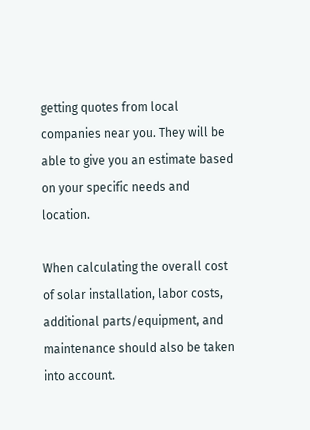getting quotes from local companies near you. They will be able to give you an estimate based on your specific needs and location.

When calculating the overall cost of solar installation, labor costs, additional parts/equipment, and maintenance should also be taken into account.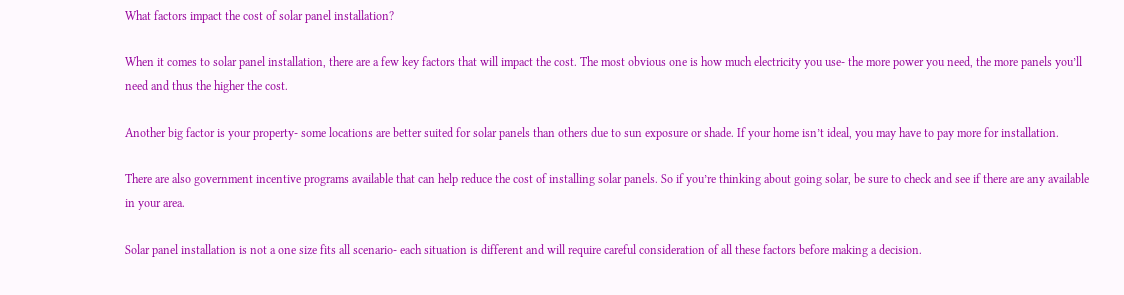What factors impact the cost of solar panel installation?

When it comes to solar panel installation, there are a few key factors that will impact the cost. The most obvious one is how much electricity you use- the more power you need, the more panels you’ll need and thus the higher the cost.

Another big factor is your property- some locations are better suited for solar panels than others due to sun exposure or shade. If your home isn’t ideal, you may have to pay more for installation.

There are also government incentive programs available that can help reduce the cost of installing solar panels. So if you’re thinking about going solar, be sure to check and see if there are any available in your area.

Solar panel installation is not a one size fits all scenario- each situation is different and will require careful consideration of all these factors before making a decision.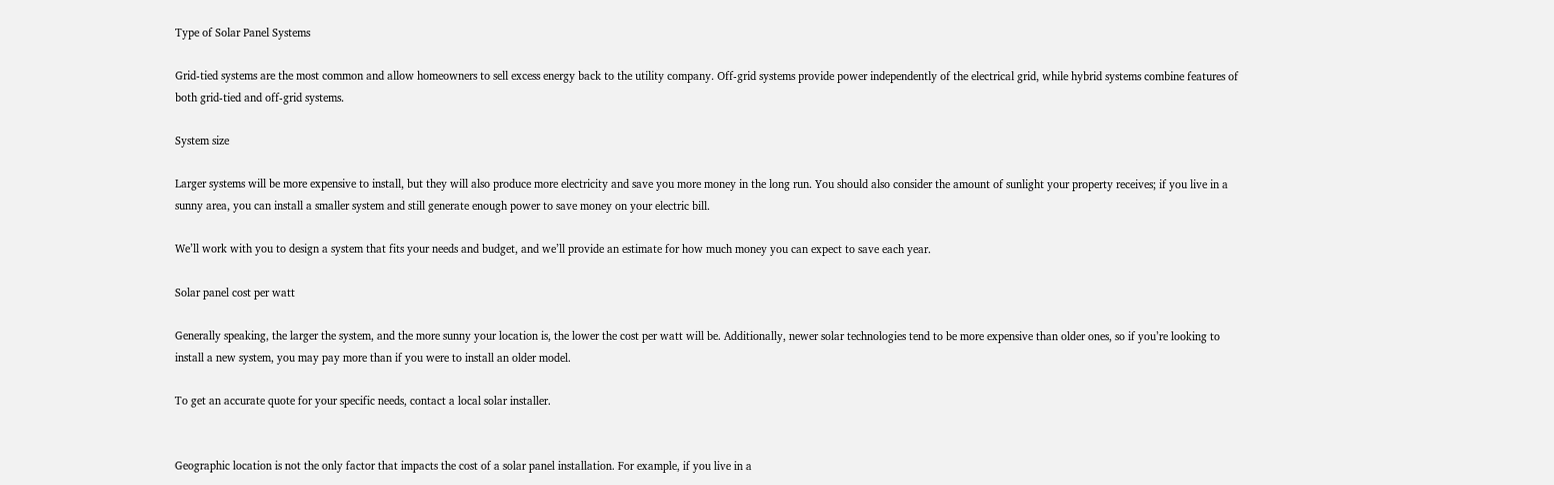Type of Solar Panel Systems

Grid-tied systems are the most common and allow homeowners to sell excess energy back to the utility company. Off-grid systems provide power independently of the electrical grid, while hybrid systems combine features of both grid-tied and off-grid systems.

System size

Larger systems will be more expensive to install, but they will also produce more electricity and save you more money in the long run. You should also consider the amount of sunlight your property receives; if you live in a sunny area, you can install a smaller system and still generate enough power to save money on your electric bill.

We’ll work with you to design a system that fits your needs and budget, and we’ll provide an estimate for how much money you can expect to save each year.

Solar panel cost per watt

Generally speaking, the larger the system, and the more sunny your location is, the lower the cost per watt will be. Additionally, newer solar technologies tend to be more expensive than older ones, so if you’re looking to install a new system, you may pay more than if you were to install an older model.

To get an accurate quote for your specific needs, contact a local solar installer.


Geographic location is not the only factor that impacts the cost of a solar panel installation. For example, if you live in a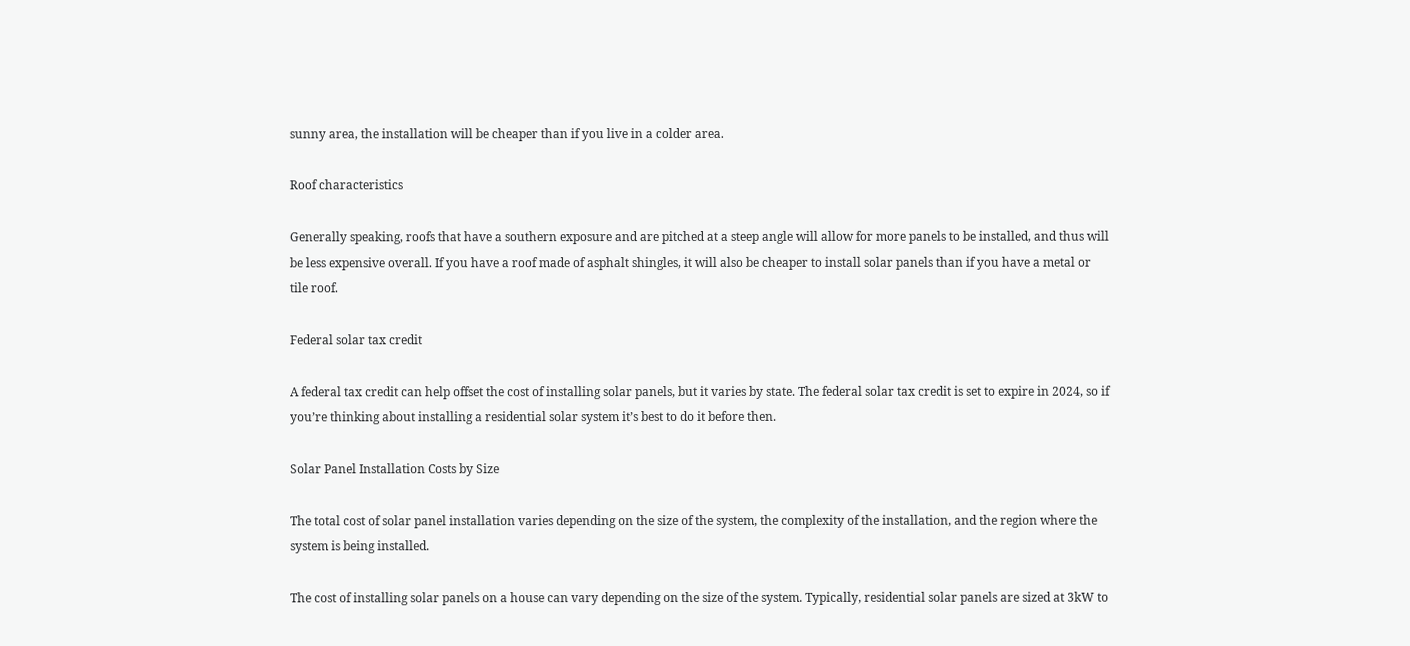sunny area, the installation will be cheaper than if you live in a colder area.

Roof characteristics

Generally speaking, roofs that have a southern exposure and are pitched at a steep angle will allow for more panels to be installed, and thus will be less expensive overall. If you have a roof made of asphalt shingles, it will also be cheaper to install solar panels than if you have a metal or tile roof.

Federal solar tax credit

A federal tax credit can help offset the cost of installing solar panels, but it varies by state. The federal solar tax credit is set to expire in 2024, so if you’re thinking about installing a residential solar system it’s best to do it before then.

Solar Panel Installation Costs by Size

The total cost of solar panel installation varies depending on the size of the system, the complexity of the installation, and the region where the system is being installed.

The cost of installing solar panels on a house can vary depending on the size of the system. Typically, residential solar panels are sized at 3kW to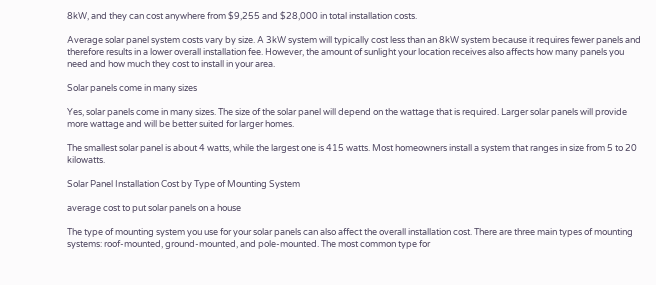8kW, and they can cost anywhere from $9,255 and $28,000 in total installation costs.

Average solar panel system costs vary by size. A 3kW system will typically cost less than an 8kW system because it requires fewer panels and therefore results in a lower overall installation fee. However, the amount of sunlight your location receives also affects how many panels you need and how much they cost to install in your area.

Solar panels come in many sizes

Yes, solar panels come in many sizes. The size of the solar panel will depend on the wattage that is required. Larger solar panels will provide more wattage and will be better suited for larger homes.

The smallest solar panel is about 4 watts, while the largest one is 415 watts. Most homeowners install a system that ranges in size from 5 to 20 kilowatts.

Solar Panel Installation Cost by Type of Mounting System

average cost to put solar panels on a house

The type of mounting system you use for your solar panels can also affect the overall installation cost. There are three main types of mounting systems: roof-mounted, ground-mounted, and pole-mounted. The most common type for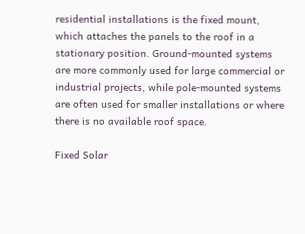residential installations is the fixed mount, which attaches the panels to the roof in a stationary position. Ground-mounted systems are more commonly used for large commercial or industrial projects, while pole-mounted systems are often used for smaller installations or where there is no available roof space.

Fixed Solar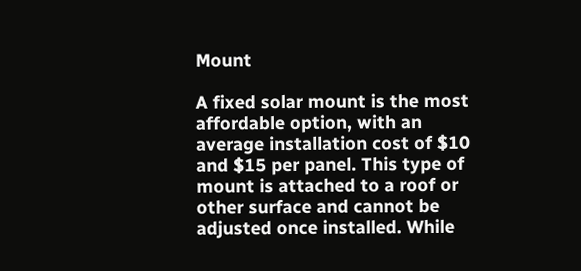Mount

A fixed solar mount is the most affordable option, with an average installation cost of $10 and $15 per panel. This type of mount is attached to a roof or other surface and cannot be adjusted once installed. While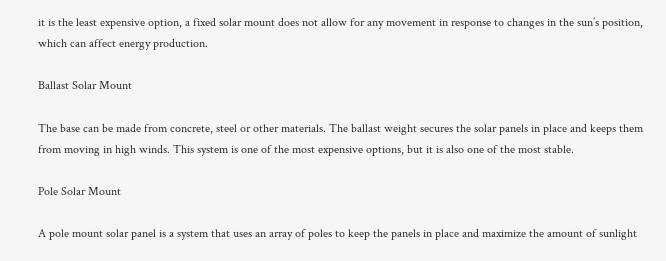it is the least expensive option, a fixed solar mount does not allow for any movement in response to changes in the sun’s position, which can affect energy production.

Ballast Solar Mount

The base can be made from concrete, steel or other materials. The ballast weight secures the solar panels in place and keeps them from moving in high winds. This system is one of the most expensive options, but it is also one of the most stable.

Pole Solar Mount

A pole mount solar panel is a system that uses an array of poles to keep the panels in place and maximize the amount of sunlight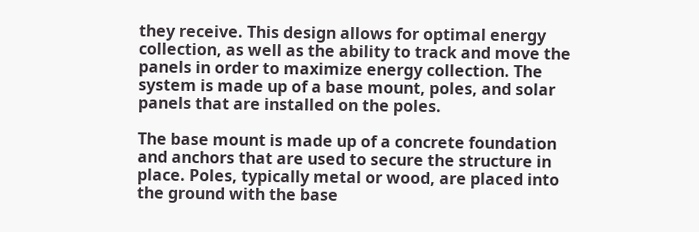they receive. This design allows for optimal energy collection, as well as the ability to track and move the panels in order to maximize energy collection. The system is made up of a base mount, poles, and solar panels that are installed on the poles.

The base mount is made up of a concrete foundation and anchors that are used to secure the structure in place. Poles, typically metal or wood, are placed into the ground with the base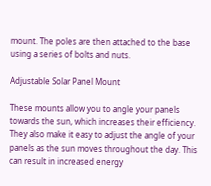mount. The poles are then attached to the base using a series of bolts and nuts.

Adjustable Solar Panel Mount

These mounts allow you to angle your panels towards the sun, which increases their efficiency. They also make it easy to adjust the angle of your panels as the sun moves throughout the day. This can result in increased energy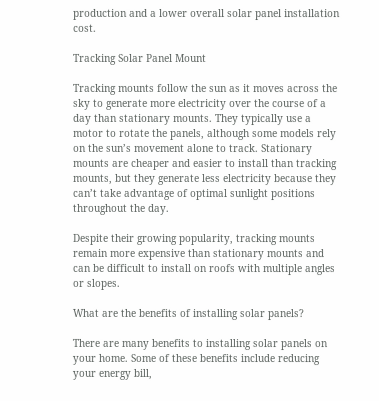production and a lower overall solar panel installation cost.

Tracking Solar Panel Mount

Tracking mounts follow the sun as it moves across the sky to generate more electricity over the course of a day than stationary mounts. They typically use a motor to rotate the panels, although some models rely on the sun’s movement alone to track. Stationary mounts are cheaper and easier to install than tracking mounts, but they generate less electricity because they can’t take advantage of optimal sunlight positions throughout the day.

Despite their growing popularity, tracking mounts remain more expensive than stationary mounts and can be difficult to install on roofs with multiple angles or slopes.

What are the benefits of installing solar panels?

There are many benefits to installing solar panels on your home. Some of these benefits include reducing your energy bill,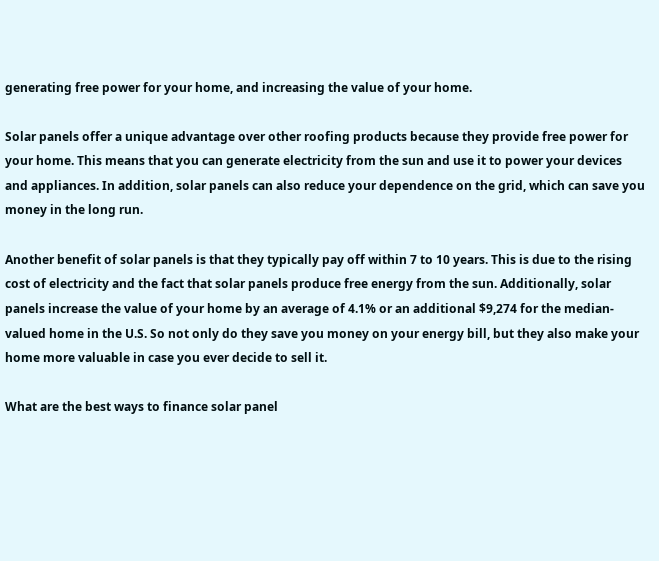generating free power for your home, and increasing the value of your home.

Solar panels offer a unique advantage over other roofing products because they provide free power for your home. This means that you can generate electricity from the sun and use it to power your devices and appliances. In addition, solar panels can also reduce your dependence on the grid, which can save you money in the long run.

Another benefit of solar panels is that they typically pay off within 7 to 10 years. This is due to the rising cost of electricity and the fact that solar panels produce free energy from the sun. Additionally, solar panels increase the value of your home by an average of 4.1% or an additional $9,274 for the median-valued home in the U.S. So not only do they save you money on your energy bill, but they also make your home more valuable in case you ever decide to sell it.

What are the best ways to finance solar panel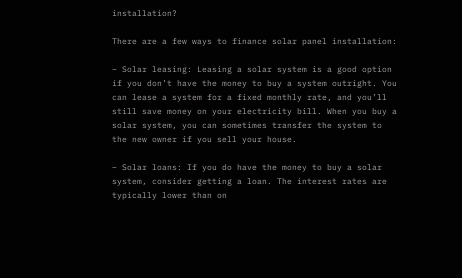installation?

There are a few ways to finance solar panel installation:

– Solar leasing: Leasing a solar system is a good option if you don’t have the money to buy a system outright. You can lease a system for a fixed monthly rate, and you’ll still save money on your electricity bill. When you buy a solar system, you can sometimes transfer the system to the new owner if you sell your house.

– Solar loans: If you do have the money to buy a solar system, consider getting a loan. The interest rates are typically lower than on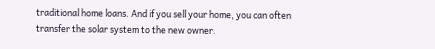traditional home loans. And if you sell your home, you can often transfer the solar system to the new owner.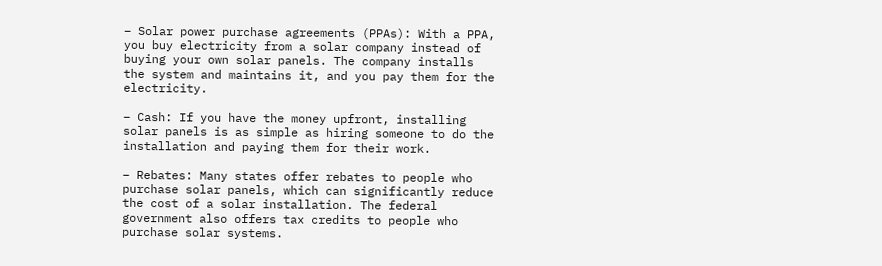– Solar power purchase agreements (PPAs): With a PPA, you buy electricity from a solar company instead of buying your own solar panels. The company installs the system and maintains it, and you pay them for the electricity.

– Cash: If you have the money upfront, installing solar panels is as simple as hiring someone to do the installation and paying them for their work.

– Rebates: Many states offer rebates to people who purchase solar panels, which can significantly reduce the cost of a solar installation. The federal government also offers tax credits to people who purchase solar systems.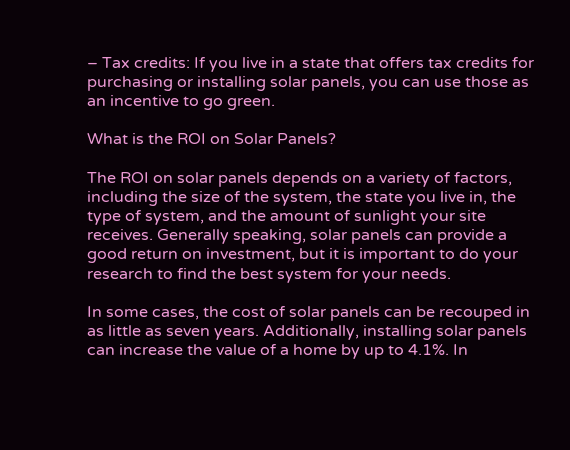– Tax credits: If you live in a state that offers tax credits for purchasing or installing solar panels, you can use those as an incentive to go green.

What is the ROI on Solar Panels?

The ROI on solar panels depends on a variety of factors, including the size of the system, the state you live in, the type of system, and the amount of sunlight your site receives. Generally speaking, solar panels can provide a good return on investment, but it is important to do your research to find the best system for your needs.

In some cases, the cost of solar panels can be recouped in as little as seven years. Additionally, installing solar panels can increase the value of a home by up to 4.1%. In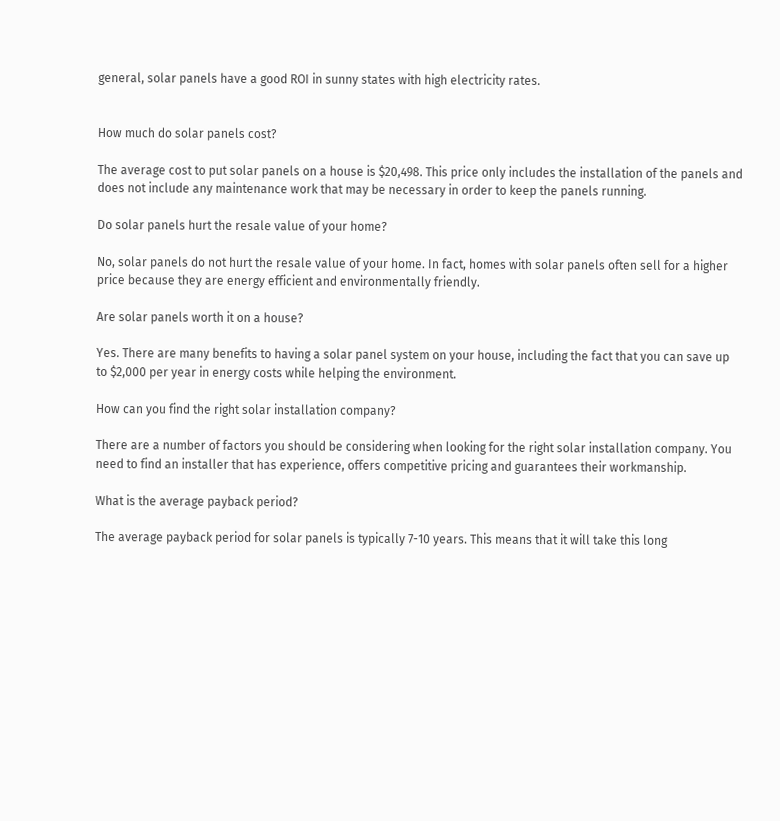general, solar panels have a good ROI in sunny states with high electricity rates.


How much do solar panels cost?

The average cost to put solar panels on a house is $20,498. This price only includes the installation of the panels and does not include any maintenance work that may be necessary in order to keep the panels running.

Do solar panels hurt the resale value of your home?

No, solar panels do not hurt the resale value of your home. In fact, homes with solar panels often sell for a higher price because they are energy efficient and environmentally friendly.

Are solar panels worth it on a house?

Yes. There are many benefits to having a solar panel system on your house, including the fact that you can save up to $2,000 per year in energy costs while helping the environment.

How can you find the right solar installation company?

There are a number of factors you should be considering when looking for the right solar installation company. You need to find an installer that has experience, offers competitive pricing and guarantees their workmanship.

What is the average payback period?

The average payback period for solar panels is typically 7-10 years. This means that it will take this long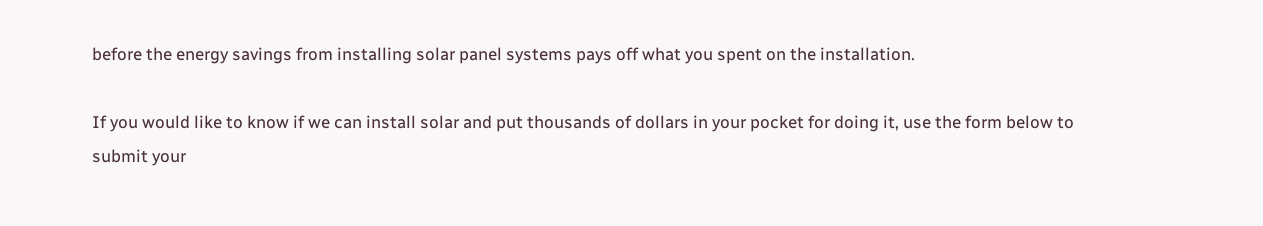before the energy savings from installing solar panel systems pays off what you spent on the installation.

If you would like to know if we can install solar and put thousands of dollars in your pocket for doing it, use the form below to submit your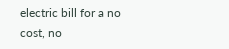electric bill for a no cost, no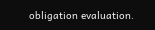obligation evaluation.